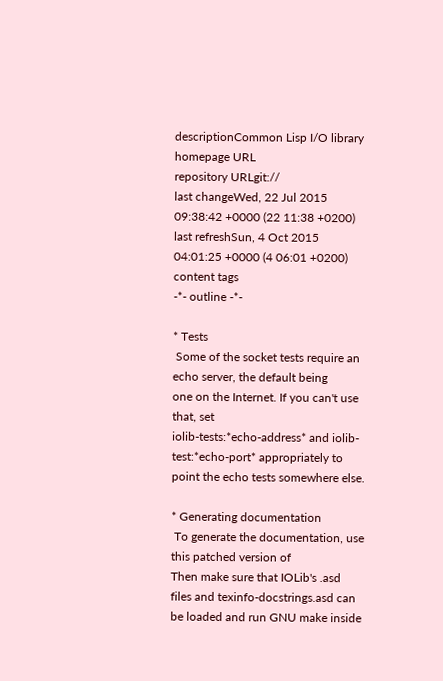descriptionCommon Lisp I/O library
homepage URL
repository URLgit://
last changeWed, 22 Jul 2015 09:38:42 +0000 (22 11:38 +0200)
last refreshSun, 4 Oct 2015 04:01:25 +0000 (4 06:01 +0200)
content tags
-*- outline -*-

* Tests
 Some of the socket tests require an echo server, the default being
one on the Internet. If you can't use that, set
iolib-tests:*echo-address* and iolib-test:*echo-port* appropriately to
point the echo tests somewhere else.

* Generating documentation
 To generate the documentation, use this patched version of
Then make sure that IOLib's .asd files and texinfo-docstrings.asd can
be loaded and run GNU make inside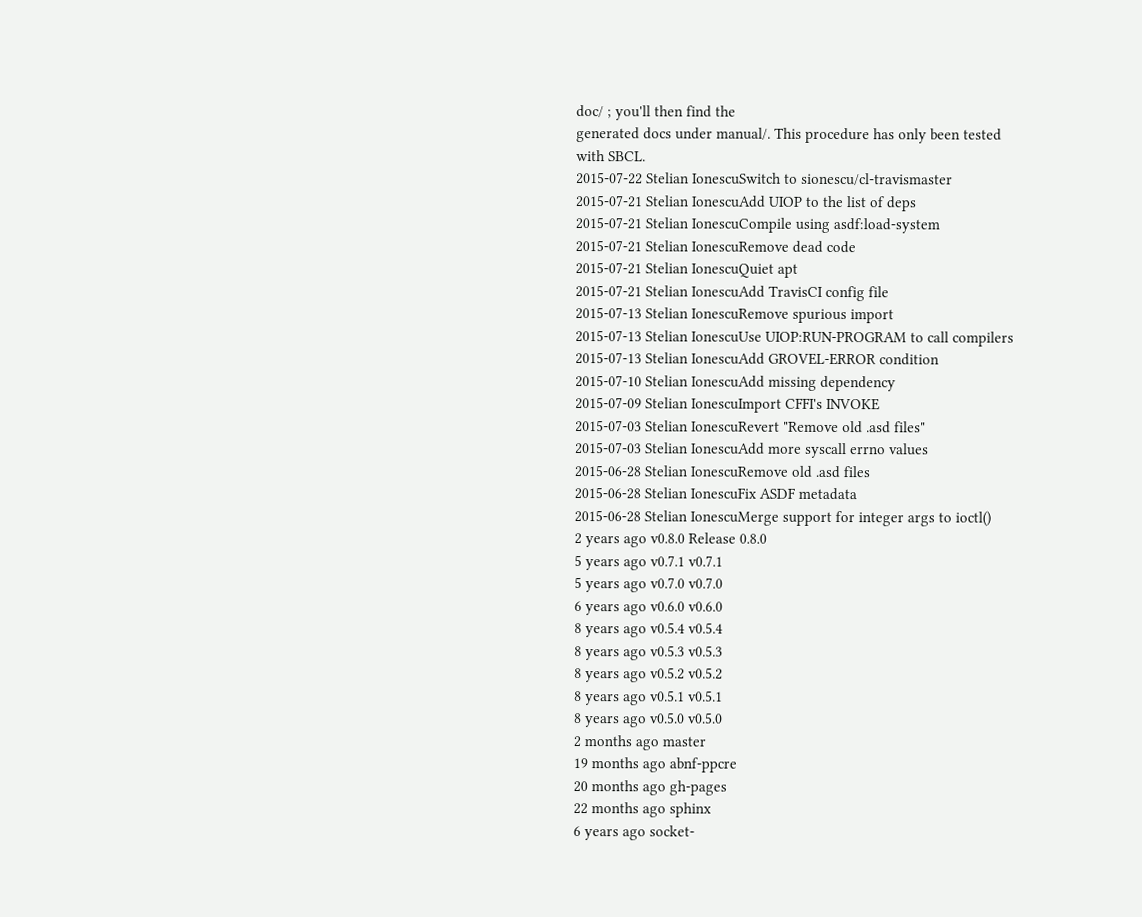doc/ ; you'll then find the
generated docs under manual/. This procedure has only been tested
with SBCL.
2015-07-22 Stelian IonescuSwitch to sionescu/cl-travismaster
2015-07-21 Stelian IonescuAdd UIOP to the list of deps
2015-07-21 Stelian IonescuCompile using asdf:load-system
2015-07-21 Stelian IonescuRemove dead code
2015-07-21 Stelian IonescuQuiet apt
2015-07-21 Stelian IonescuAdd TravisCI config file
2015-07-13 Stelian IonescuRemove spurious import
2015-07-13 Stelian IonescuUse UIOP:RUN-PROGRAM to call compilers
2015-07-13 Stelian IonescuAdd GROVEL-ERROR condition
2015-07-10 Stelian IonescuAdd missing dependency
2015-07-09 Stelian IonescuImport CFFI's INVOKE
2015-07-03 Stelian IonescuRevert "Remove old .asd files"
2015-07-03 Stelian IonescuAdd more syscall errno values
2015-06-28 Stelian IonescuRemove old .asd files
2015-06-28 Stelian IonescuFix ASDF metadata
2015-06-28 Stelian IonescuMerge support for integer args to ioctl()
2 years ago v0.8.0 Release 0.8.0
5 years ago v0.7.1 v0.7.1
5 years ago v0.7.0 v0.7.0
6 years ago v0.6.0 v0.6.0
8 years ago v0.5.4 v0.5.4
8 years ago v0.5.3 v0.5.3
8 years ago v0.5.2 v0.5.2
8 years ago v0.5.1 v0.5.1
8 years ago v0.5.0 v0.5.0
2 months ago master
19 months ago abnf-ppcre
20 months ago gh-pages
22 months ago sphinx
6 years ago socket-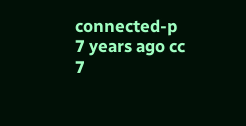connected-p
7 years ago cc
7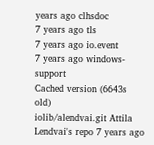years ago clhsdoc
7 years ago tls
7 years ago io.event
7 years ago windows-support
Cached version (6643s old)
iolib/alendvai.git Attila Lendvai's repo 7 years ago